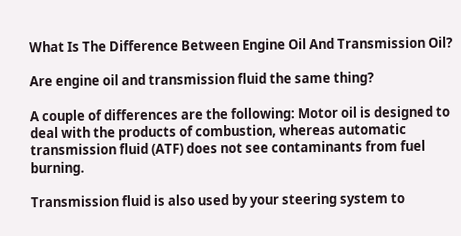What Is The Difference Between Engine Oil And Transmission Oil?

Are engine oil and transmission fluid the same thing?

A couple of differences are the following: Motor oil is designed to deal with the products of combustion, whereas automatic transmission fluid (ATF) does not see contaminants from fuel burning.

Transmission fluid is also used by your steering system to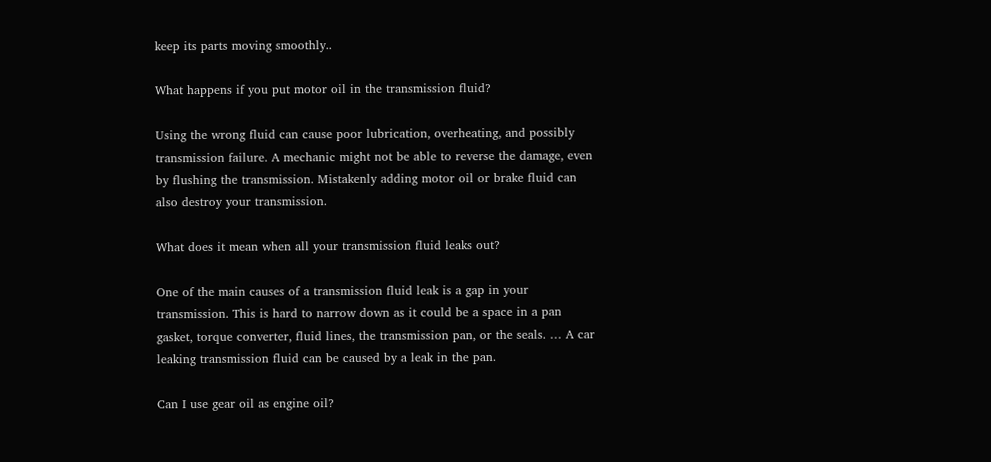keep its parts moving smoothly..

What happens if you put motor oil in the transmission fluid?

Using the wrong fluid can cause poor lubrication, overheating, and possibly transmission failure. A mechanic might not be able to reverse the damage, even by flushing the transmission. Mistakenly adding motor oil or brake fluid can also destroy your transmission.

What does it mean when all your transmission fluid leaks out?

One of the main causes of a transmission fluid leak is a gap in your transmission. This is hard to narrow down as it could be a space in a pan gasket, torque converter, fluid lines, the transmission pan, or the seals. … A car leaking transmission fluid can be caused by a leak in the pan.

Can I use gear oil as engine oil?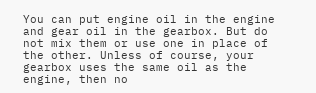You can put engine oil in the engine and gear oil in the gearbox. But do not mix them or use one in place of the other. Unless of course, your gearbox uses the same oil as the engine, then no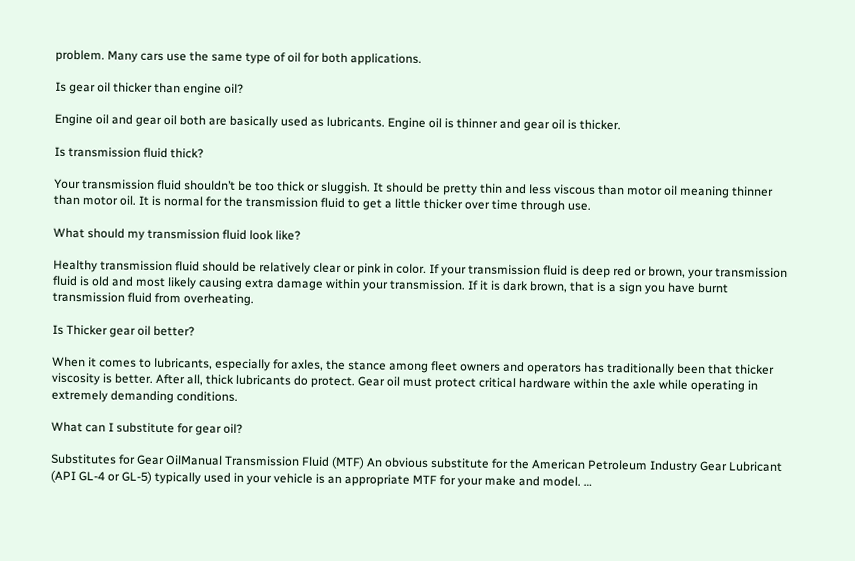problem. Many cars use the same type of oil for both applications.

Is gear oil thicker than engine oil?

Engine oil and gear oil both are basically used as lubricants. Engine oil is thinner and gear oil is thicker.

Is transmission fluid thick?

Your transmission fluid shouldn’t be too thick or sluggish. It should be pretty thin and less viscous than motor oil meaning thinner than motor oil. It is normal for the transmission fluid to get a little thicker over time through use.

What should my transmission fluid look like?

Healthy transmission fluid should be relatively clear or pink in color. If your transmission fluid is deep red or brown, your transmission fluid is old and most likely causing extra damage within your transmission. If it is dark brown, that is a sign you have burnt transmission fluid from overheating.

Is Thicker gear oil better?

When it comes to lubricants, especially for axles, the stance among fleet owners and operators has traditionally been that thicker viscosity is better. After all, thick lubricants do protect. Gear oil must protect critical hardware within the axle while operating in extremely demanding conditions.

What can I substitute for gear oil?

Substitutes for Gear OilManual Transmission Fluid (MTF) An obvious substitute for the American Petroleum Industry Gear Lubricant (API GL-4 or GL-5) typically used in your vehicle is an appropriate MTF for your make and model. …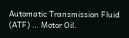Automatic Transmission Fluid (ATF) … Motor Oil.